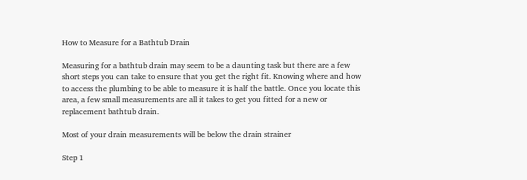How to Measure for a Bathtub Drain

Measuring for a bathtub drain may seem to be a daunting task but there are a few short steps you can take to ensure that you get the right fit. Knowing where and how to access the plumbing to be able to measure it is half the battle. Once you locate this area, a few small measurements are all it takes to get you fitted for a new or replacement bathtub drain.

Most of your drain measurements will be below the drain strainer

Step 1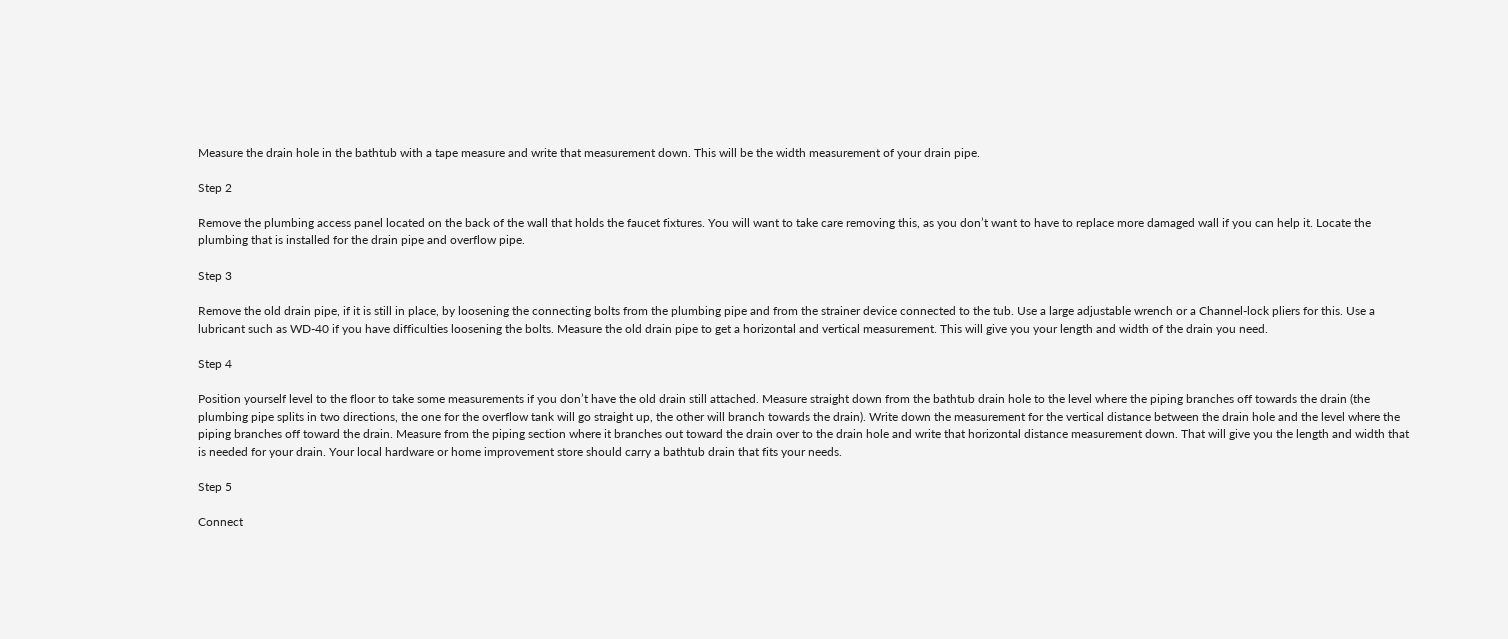Measure the drain hole in the bathtub with a tape measure and write that measurement down. This will be the width measurement of your drain pipe.

Step 2

Remove the plumbing access panel located on the back of the wall that holds the faucet fixtures. You will want to take care removing this, as you don’t want to have to replace more damaged wall if you can help it. Locate the plumbing that is installed for the drain pipe and overflow pipe.

Step 3

Remove the old drain pipe, if it is still in place, by loosening the connecting bolts from the plumbing pipe and from the strainer device connected to the tub. Use a large adjustable wrench or a Channel-lock pliers for this. Use a lubricant such as WD-40 if you have difficulties loosening the bolts. Measure the old drain pipe to get a horizontal and vertical measurement. This will give you your length and width of the drain you need.

Step 4

Position yourself level to the floor to take some measurements if you don’t have the old drain still attached. Measure straight down from the bathtub drain hole to the level where the piping branches off towards the drain (the plumbing pipe splits in two directions, the one for the overflow tank will go straight up, the other will branch towards the drain). Write down the measurement for the vertical distance between the drain hole and the level where the piping branches off toward the drain. Measure from the piping section where it branches out toward the drain over to the drain hole and write that horizontal distance measurement down. That will give you the length and width that is needed for your drain. Your local hardware or home improvement store should carry a bathtub drain that fits your needs.

Step 5

Connect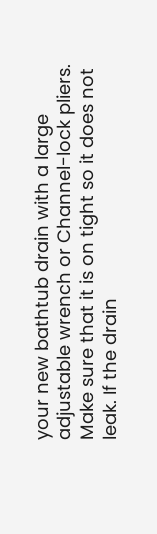your new bathtub drain with a large adjustable wrench or Channel-lock pliers. Make sure that it is on tight so it does not leak. If the drain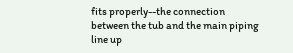fits properly--the connection between the tub and the main piping line up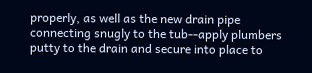properly, as well as the new drain pipe connecting snugly to the tub--apply plumbers putty to the drain and secure into place to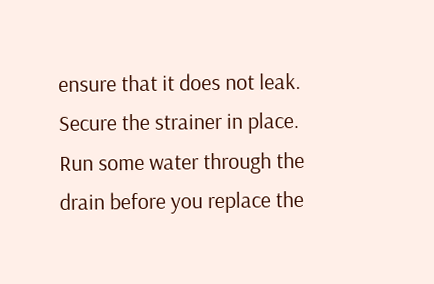ensure that it does not leak. Secure the strainer in place. Run some water through the drain before you replace the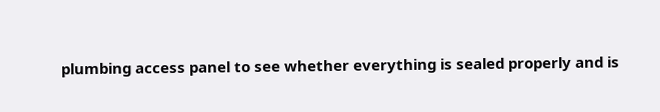plumbing access panel to see whether everything is sealed properly and is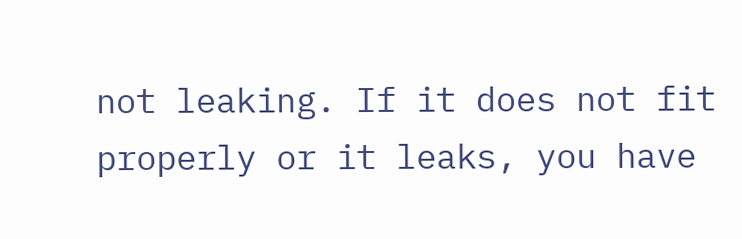not leaking. If it does not fit properly or it leaks, you have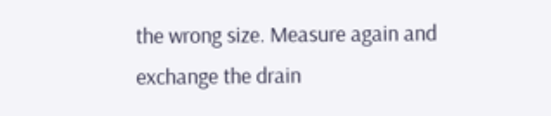the wrong size. Measure again and exchange the drain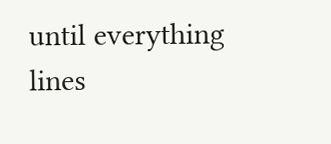until everything lines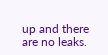up and there are no leaks.